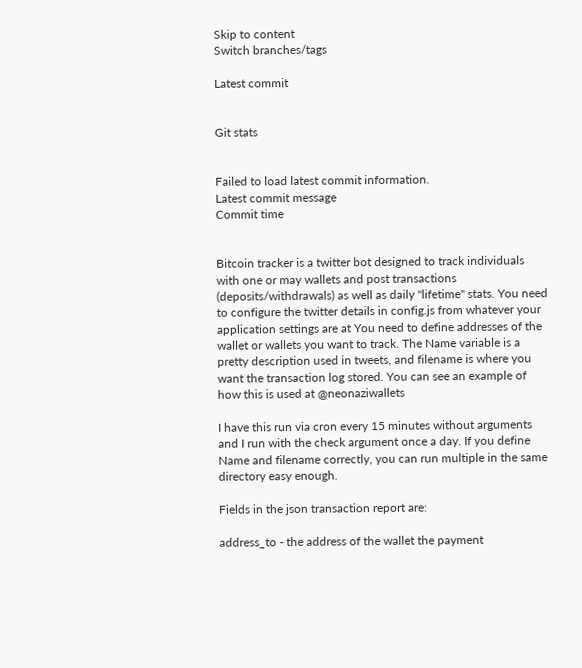Skip to content
Switch branches/tags

Latest commit


Git stats


Failed to load latest commit information.
Latest commit message
Commit time


Bitcoin tracker is a twitter bot designed to track individuals with one or may wallets and post transactions (deposits/withdrawals) as well as daily "lifetime" stats. You need to configure the twitter details in config.js from whatever your application settings are at You need to define addresses of the wallet or wallets you want to track. The Name variable is a pretty description used in tweets, and filename is where you want the transaction log stored. You can see an example of how this is used at @neonaziwallets

I have this run via cron every 15 minutes without arguments and I run with the check argument once a day. If you define Name and filename correctly, you can run multiple in the same directory easy enough.

Fields in the json transaction report are:

address_to - the address of the wallet the payment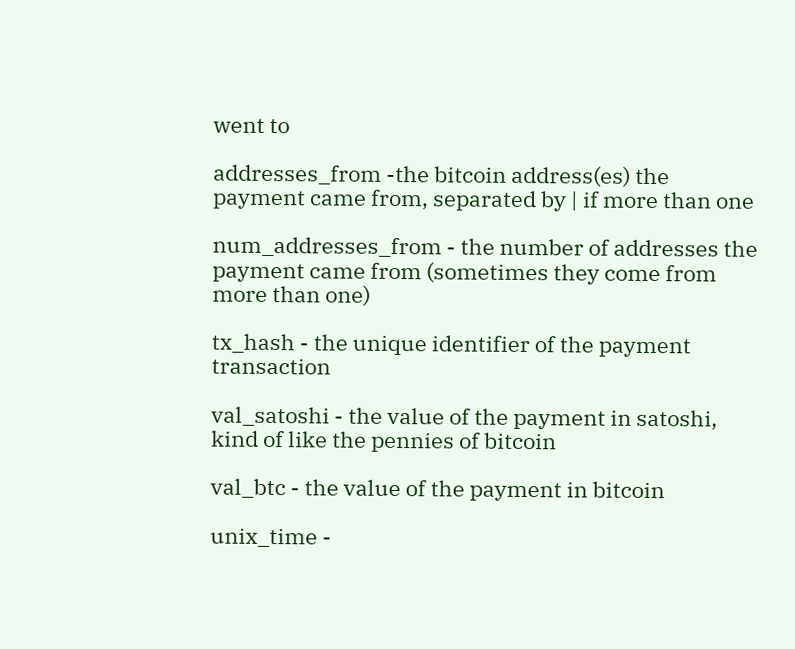went to

addresses_from -the bitcoin address(es) the payment came from, separated by | if more than one

num_addresses_from - the number of addresses the payment came from (sometimes they come from more than one)

tx_hash - the unique identifier of the payment transaction

val_satoshi - the value of the payment in satoshi, kind of like the pennies of bitcoin

val_btc - the value of the payment in bitcoin

unix_time -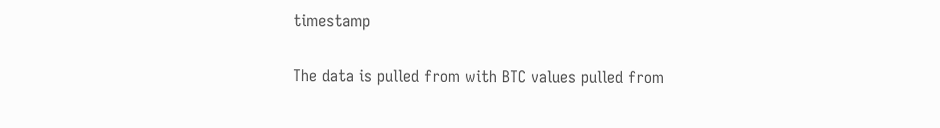timestamp

The data is pulled from with BTC values pulled from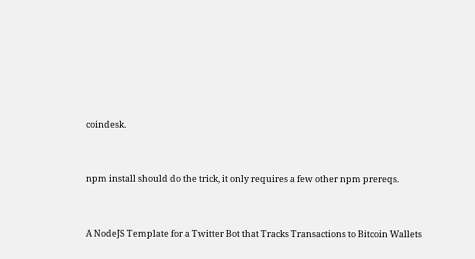coindesk.


npm install should do the trick, it only requires a few other npm prereqs.


A NodeJS Template for a Twitter Bot that Tracks Transactions to Bitcoin Wallets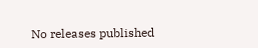No releases published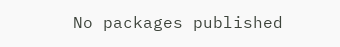No packages published